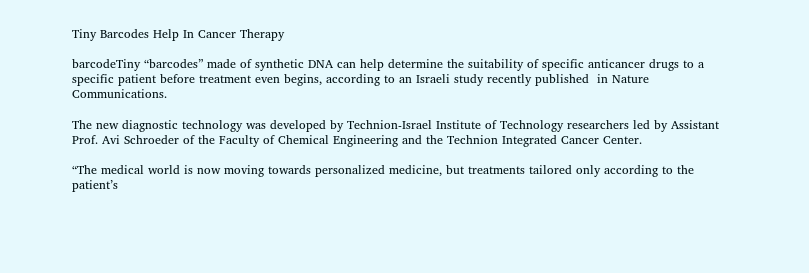Tiny Barcodes Help In Cancer Therapy

barcodeTiny “barcodes” made of synthetic DNA can help determine the suitability of specific anticancer drugs to a specific patient before treatment even begins, according to an Israeli study recently published  in Nature Communications.

The new diagnostic technology was developed by Technion-Israel Institute of Technology researchers led by Assistant Prof. Avi Schroeder of the Faculty of Chemical Engineering and the Technion Integrated Cancer Center.

“The medical world is now moving towards personalized medicine, but treatments tailored only according to the patient’s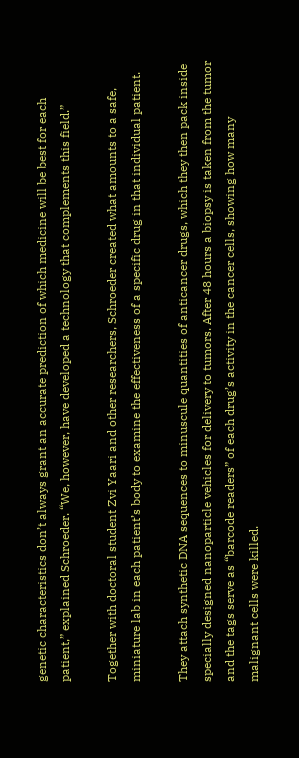genetic characteristics don’t always grant an accurate prediction of which medicine will be best for each patient,” explained Schroeder. “We, however, have developed a technology that complements this field.”

Together with doctoral student Zvi Yaari and other researchers, Schroeder created what amounts to a safe, miniature lab in each patient’s body to examine the effectiveness of a specific drug in that individual patient.

They attach synthetic DNA sequences to minuscule quantities of anticancer drugs, which they then pack inside specially designed nanoparticle vehicles for delivery to tumors. After 48 hours a biopsy is taken from the tumor and the tags serve as “barcode readers” of each drug’s activity in the cancer cells, showing how many malignant cells were killed.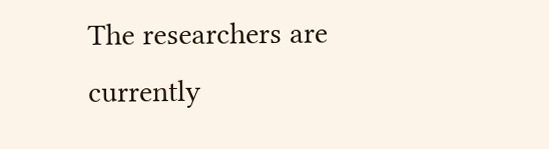The researchers are currently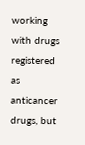working with drugs registered as anticancer drugs, but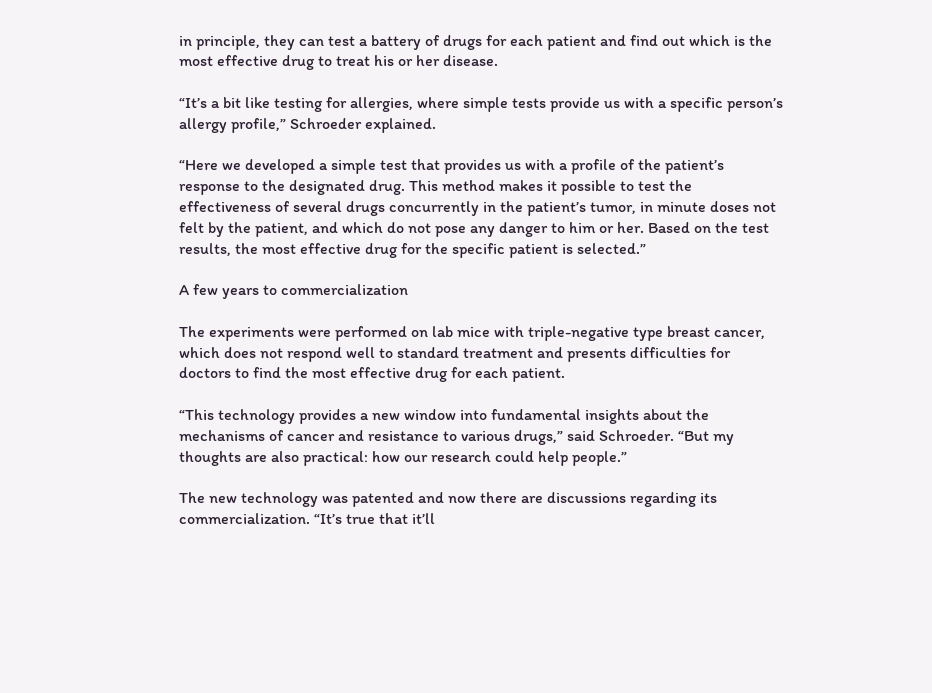in principle, they can test a battery of drugs for each patient and find out which is the most effective drug to treat his or her disease.

“It’s a bit like testing for allergies, where simple tests provide us with a specific person’s allergy profile,” Schroeder explained.

“Here we developed a simple test that provides us with a profile of the patient’s response to the designated drug. This method makes it possible to test the effectiveness of several drugs concurrently in the patient’s tumor, in minute doses not felt by the patient, and which do not pose any danger to him or her. Based on the test results, the most effective drug for the specific patient is selected.”

A few years to commercialization

The experiments were performed on lab mice with triple-negative type breast cancer, which does not respond well to standard treatment and presents difficulties for doctors to find the most effective drug for each patient.

“This technology provides a new window into fundamental insights about the mechanisms of cancer and resistance to various drugs,” said Schroeder. “But my thoughts are also practical: how our research could help people.”

The new technology was patented and now there are discussions regarding its commercialization. “It’s true that it’ll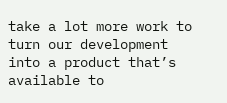take a lot more work to turn our development into a product that’s available to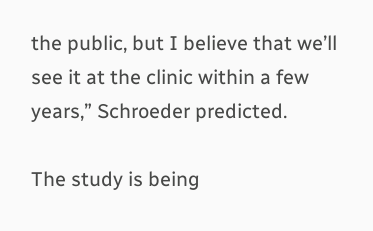the public, but I believe that we’ll see it at the clinic within a few years,” Schroeder predicted.

The study is being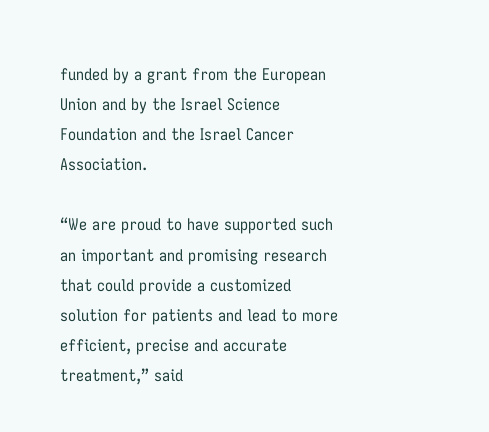funded by a grant from the European Union and by the Israel Science Foundation and the Israel Cancer Association.

“We are proud to have supported such an important and promising research that could provide a customized solution for patients and lead to more efficient, precise and accurate treatment,” said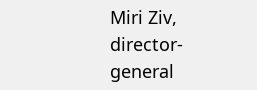Miri Ziv, director-general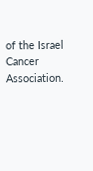of the Israel Cancer Association.